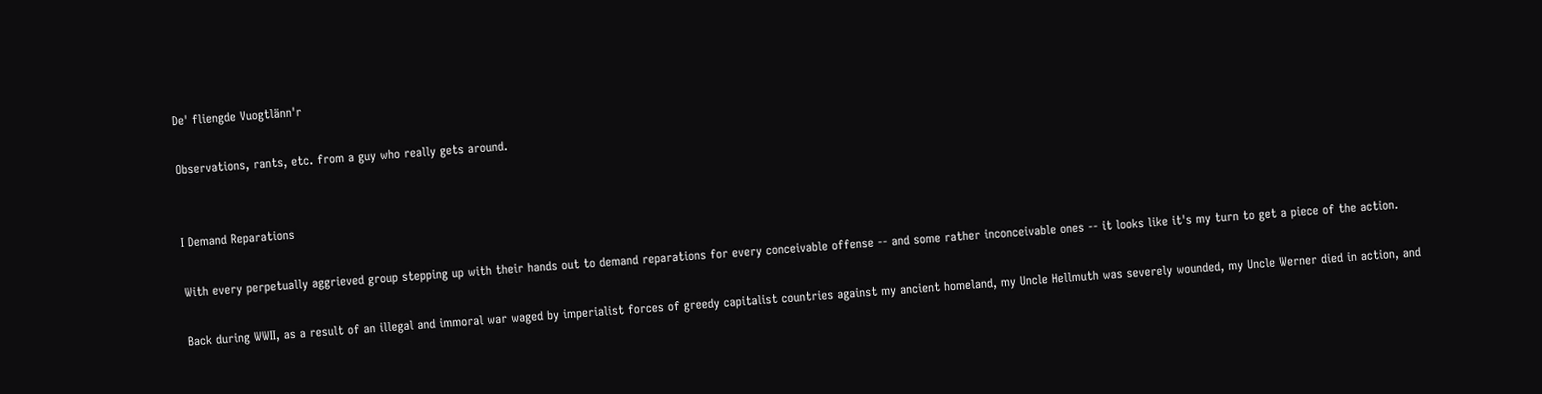De' fliengde Vuogtlänn'r

Observations, rants, etc. from a guy who really gets around.


I Demand Reparations

With every perpetually aggrieved group stepping up with their hands out to demand reparations for every conceivable offense -- and some rather inconceivable ones -- it looks like it's my turn to get a piece of the action.

Back during WWII, as a result of an illegal and immoral war waged by imperialist forces of greedy capitalist countries against my ancient homeland, my Uncle Hellmuth was severely wounded, my Uncle Werner died in action, and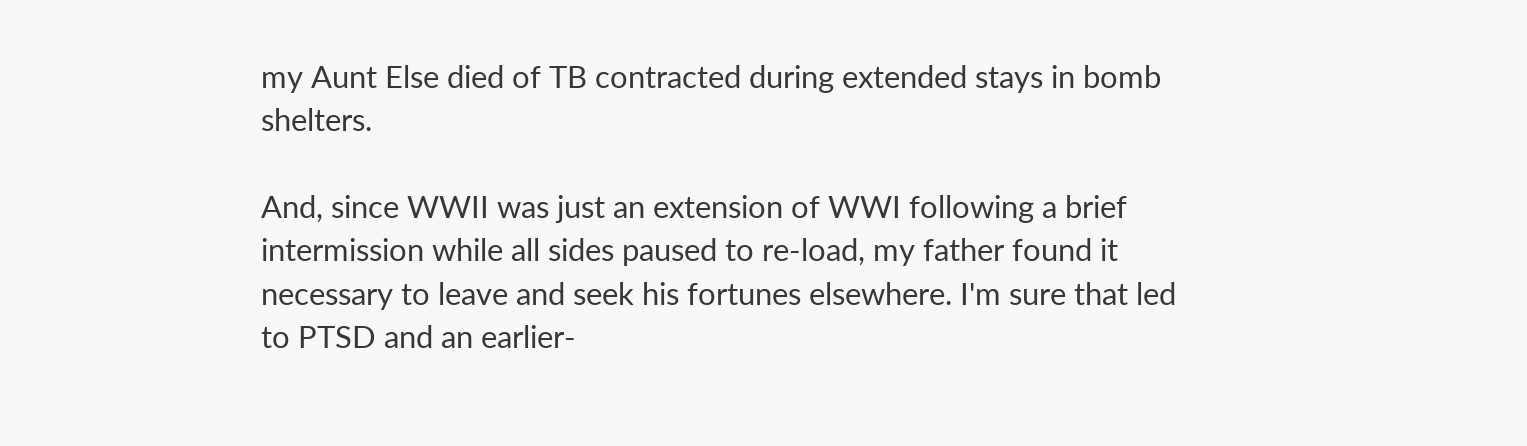my Aunt Else died of TB contracted during extended stays in bomb shelters.

And, since WWII was just an extension of WWI following a brief intermission while all sides paused to re-load, my father found it necessary to leave and seek his fortunes elsewhere. I'm sure that led to PTSD and an earlier-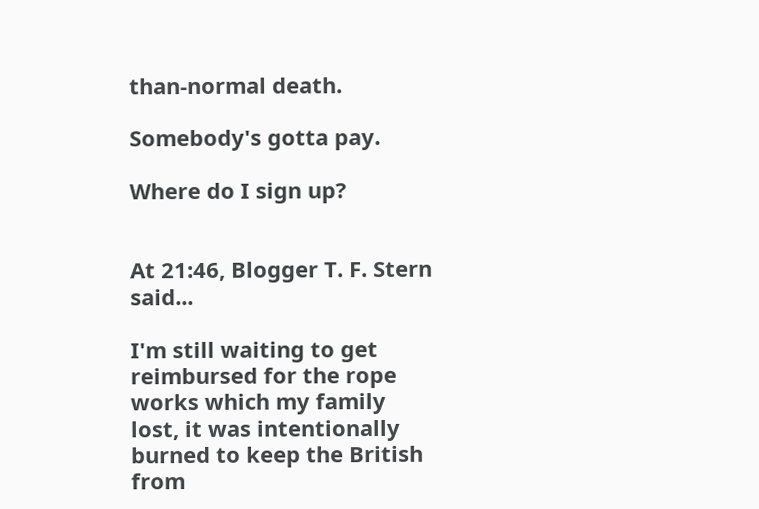than-normal death.

Somebody's gotta pay.

Where do I sign up?


At 21:46, Blogger T. F. Stern said...

I'm still waiting to get reimbursed for the rope works which my family lost, it was intentionally burned to keep the British from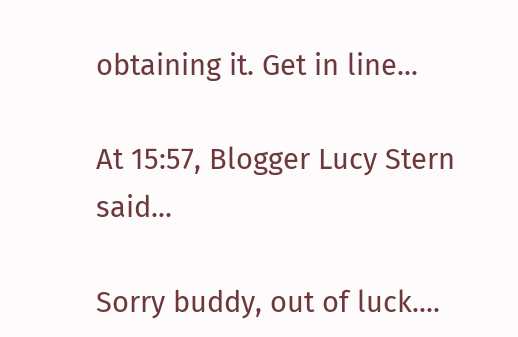obtaining it. Get in line...

At 15:57, Blogger Lucy Stern said...

Sorry buddy, out of luck....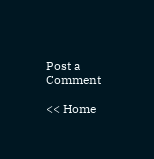Post a Comment

<< Home